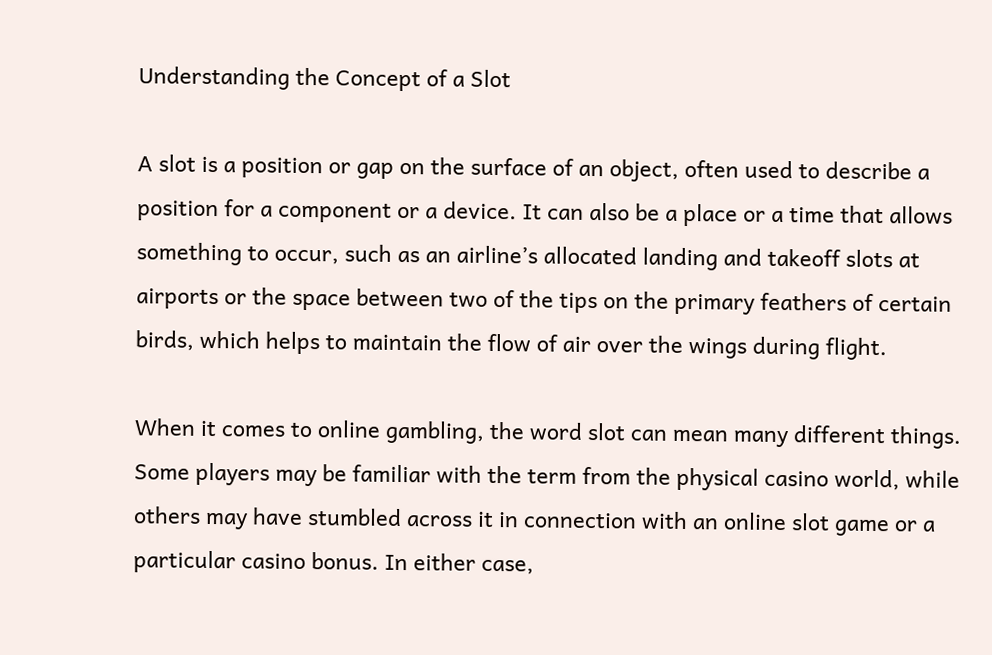Understanding the Concept of a Slot

A slot is a position or gap on the surface of an object, often used to describe a position for a component or a device. It can also be a place or a time that allows something to occur, such as an airline’s allocated landing and takeoff slots at airports or the space between two of the tips on the primary feathers of certain birds, which helps to maintain the flow of air over the wings during flight.

When it comes to online gambling, the word slot can mean many different things. Some players may be familiar with the term from the physical casino world, while others may have stumbled across it in connection with an online slot game or a particular casino bonus. In either case,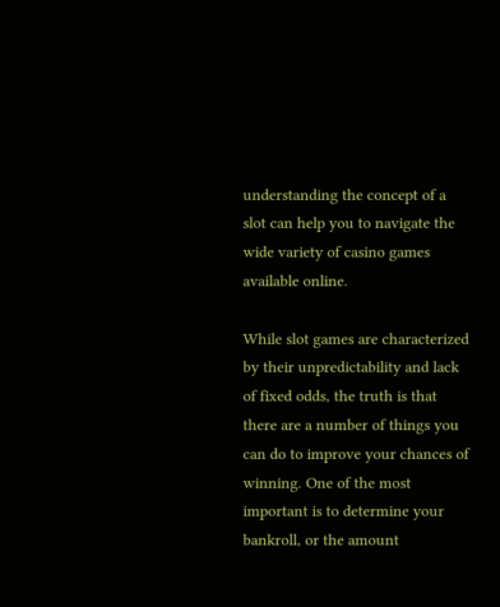understanding the concept of a slot can help you to navigate the wide variety of casino games available online.

While slot games are characterized by their unpredictability and lack of fixed odds, the truth is that there are a number of things you can do to improve your chances of winning. One of the most important is to determine your bankroll, or the amount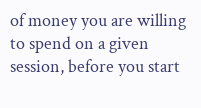of money you are willing to spend on a given session, before you start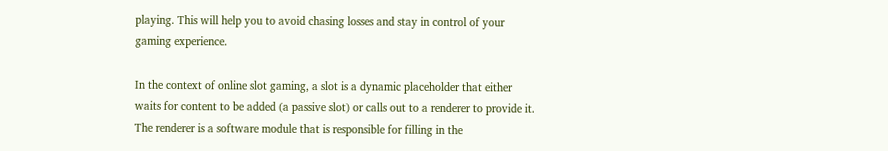playing. This will help you to avoid chasing losses and stay in control of your gaming experience.

In the context of online slot gaming, a slot is a dynamic placeholder that either waits for content to be added (a passive slot) or calls out to a renderer to provide it. The renderer is a software module that is responsible for filling in the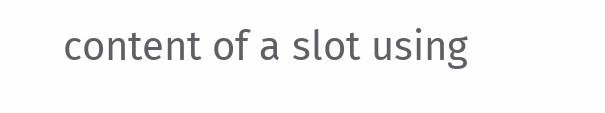content of a slot using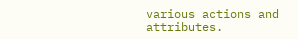various actions and attributes.